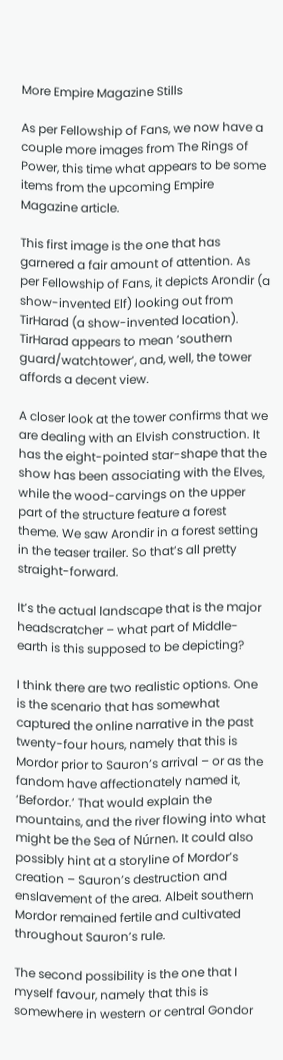More Empire Magazine Stills

As per Fellowship of Fans, we now have a couple more images from The Rings of Power, this time what appears to be some items from the upcoming Empire Magazine article.

This first image is the one that has garnered a fair amount of attention. As per Fellowship of Fans, it depicts Arondir (a show-invented Elf) looking out from TirHarad (a show-invented location). TirHarad appears to mean ‘southern guard/watchtower’, and, well, the tower affords a decent view.

A closer look at the tower confirms that we are dealing with an Elvish construction. It has the eight-pointed star-shape that the show has been associating with the Elves, while the wood-carvings on the upper part of the structure feature a forest theme. We saw Arondir in a forest setting in the teaser trailer. So that’s all pretty straight-forward.

It’s the actual landscape that is the major headscratcher – what part of Middle-earth is this supposed to be depicting?

I think there are two realistic options. One is the scenario that has somewhat captured the online narrative in the past twenty-four hours, namely that this is Mordor prior to Sauron’s arrival – or as the fandom have affectionately named it, ‘Befordor.’ That would explain the mountains, and the river flowing into what might be the Sea of Núrnen. It could also possibly hint at a storyline of Mordor’s creation – Sauron’s destruction and enslavement of the area. Albeit southern Mordor remained fertile and cultivated throughout Sauron’s rule.

The second possibility is the one that I myself favour, namely that this is somewhere in western or central Gondor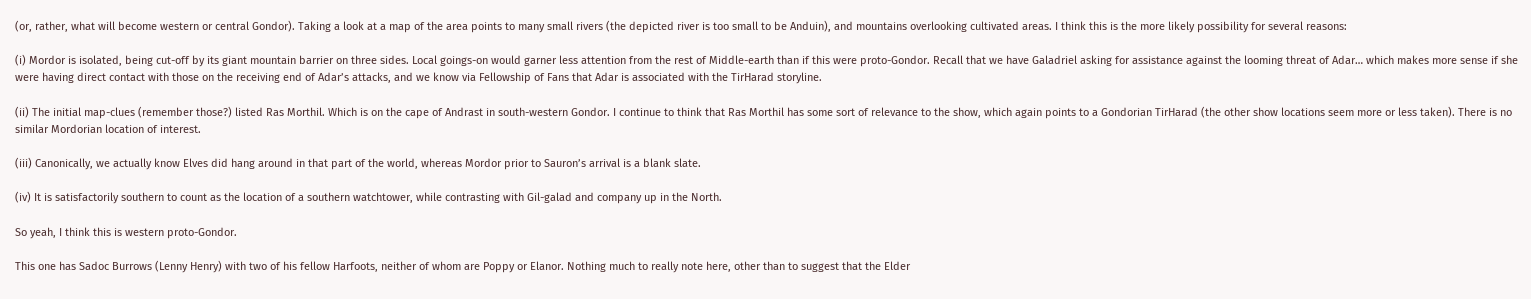(or, rather, what will become western or central Gondor). Taking a look at a map of the area points to many small rivers (the depicted river is too small to be Anduin), and mountains overlooking cultivated areas. I think this is the more likely possibility for several reasons:

(i) Mordor is isolated, being cut-off by its giant mountain barrier on three sides. Local goings-on would garner less attention from the rest of Middle-earth than if this were proto-Gondor. Recall that we have Galadriel asking for assistance against the looming threat of Adar… which makes more sense if she were having direct contact with those on the receiving end of Adar’s attacks, and we know via Fellowship of Fans that Adar is associated with the TirHarad storyline.

(ii) The initial map-clues (remember those?) listed Ras Morthil. Which is on the cape of Andrast in south-western Gondor. I continue to think that Ras Morthil has some sort of relevance to the show, which again points to a Gondorian TirHarad (the other show locations seem more or less taken). There is no similar Mordorian location of interest.

(iii) Canonically, we actually know Elves did hang around in that part of the world, whereas Mordor prior to Sauron’s arrival is a blank slate.

(iv) It is satisfactorily southern to count as the location of a southern watchtower, while contrasting with Gil-galad and company up in the North.

So yeah, I think this is western proto-Gondor.

This one has Sadoc Burrows (Lenny Henry) with two of his fellow Harfoots, neither of whom are Poppy or Elanor. Nothing much to really note here, other than to suggest that the Elder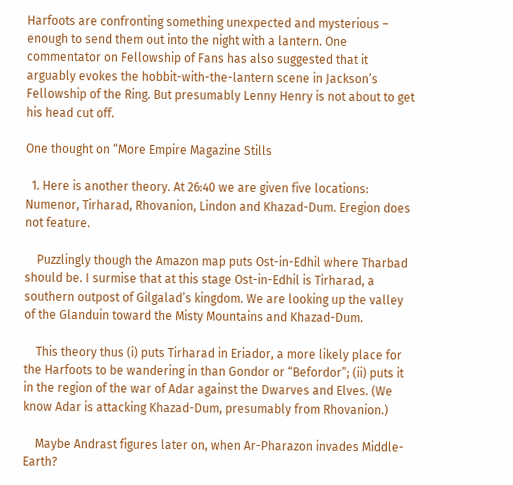Harfoots are confronting something unexpected and mysterious – enough to send them out into the night with a lantern. One commentator on Fellowship of Fans has also suggested that it arguably evokes the hobbit-with-the-lantern scene in Jackson’s Fellowship of the Ring. But presumably Lenny Henry is not about to get his head cut off.

One thought on “More Empire Magazine Stills

  1. Here is another theory. At 26:40 we are given five locations: Numenor, Tirharad, Rhovanion, Lindon and Khazad-Dum. Eregion does not feature.

    Puzzlingly though the Amazon map puts Ost-in-Edhil where Tharbad should be. I surmise that at this stage Ost-in-Edhil is Tirharad, a southern outpost of Gilgalad’s kingdom. We are looking up the valley of the Glanduin toward the Misty Mountains and Khazad-Dum.

    This theory thus (i) puts Tirharad in Eriador, a more likely place for the Harfoots to be wandering in than Gondor or “Befordor”; (ii) puts it in the region of the war of Adar against the Dwarves and Elves. (We know Adar is attacking Khazad-Dum, presumably from Rhovanion.)

    Maybe Andrast figures later on, when Ar-Pharazon invades Middle-Earth?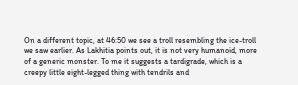On a different topic, at 46:50 we see a troll resembling the ice-troll we saw earlier. As Lakhitia points out, it is not very humanoid, more of a generic monster. To me it suggests a tardigrade, which is a creepy little eight-legged thing with tendrils and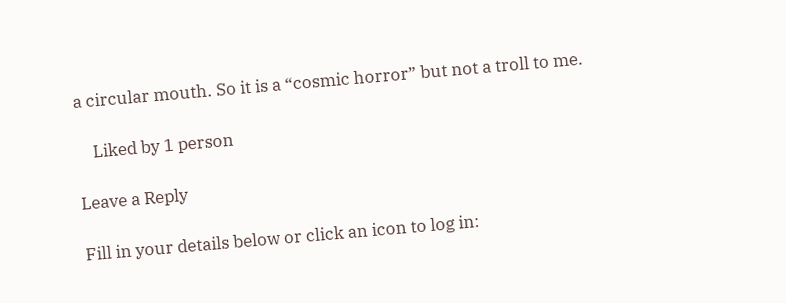a circular mouth. So it is a “cosmic horror” but not a troll to me.

    Liked by 1 person

Leave a Reply

Fill in your details below or click an icon to log in: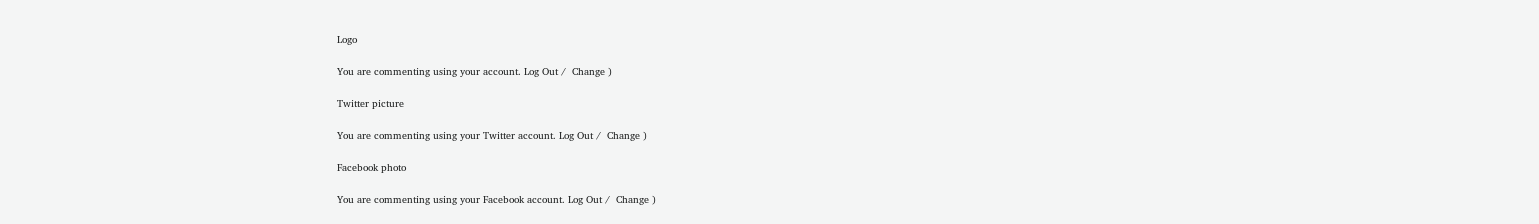Logo

You are commenting using your account. Log Out /  Change )

Twitter picture

You are commenting using your Twitter account. Log Out /  Change )

Facebook photo

You are commenting using your Facebook account. Log Out /  Change )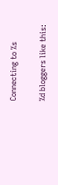Connecting to %s

%d bloggers like this: